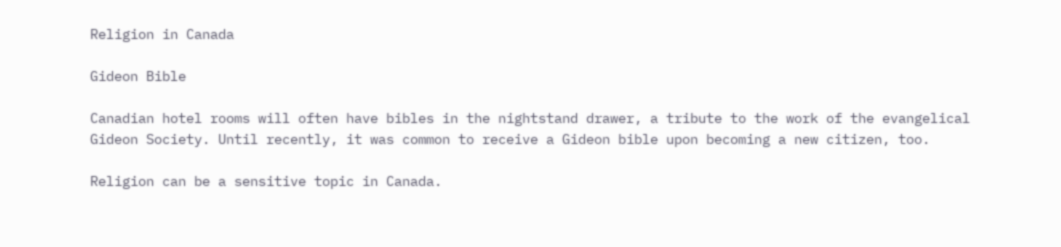Religion in Canada

Gideon Bible

Canadian hotel rooms will often have bibles in the nightstand drawer, a tribute to the work of the evangelical Gideon Society. Until recently, it was common to receive a Gideon bible upon becoming a new citizen, too.

Religion can be a sensitive topic in Canada.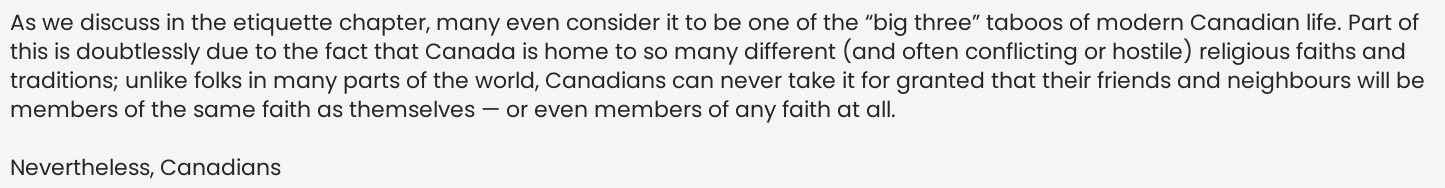As we discuss in the etiquette chapter, many even consider it to be one of the “big three” taboos of modern Canadian life. Part of this is doubtlessly due to the fact that Canada is home to so many different (and often conflicting or hostile) religious faiths and traditions; unlike folks in many parts of the world, Canadians can never take it for granted that their friends and neighbours will be members of the same faith as themselves — or even members of any faith at all.

Nevertheless, Canadians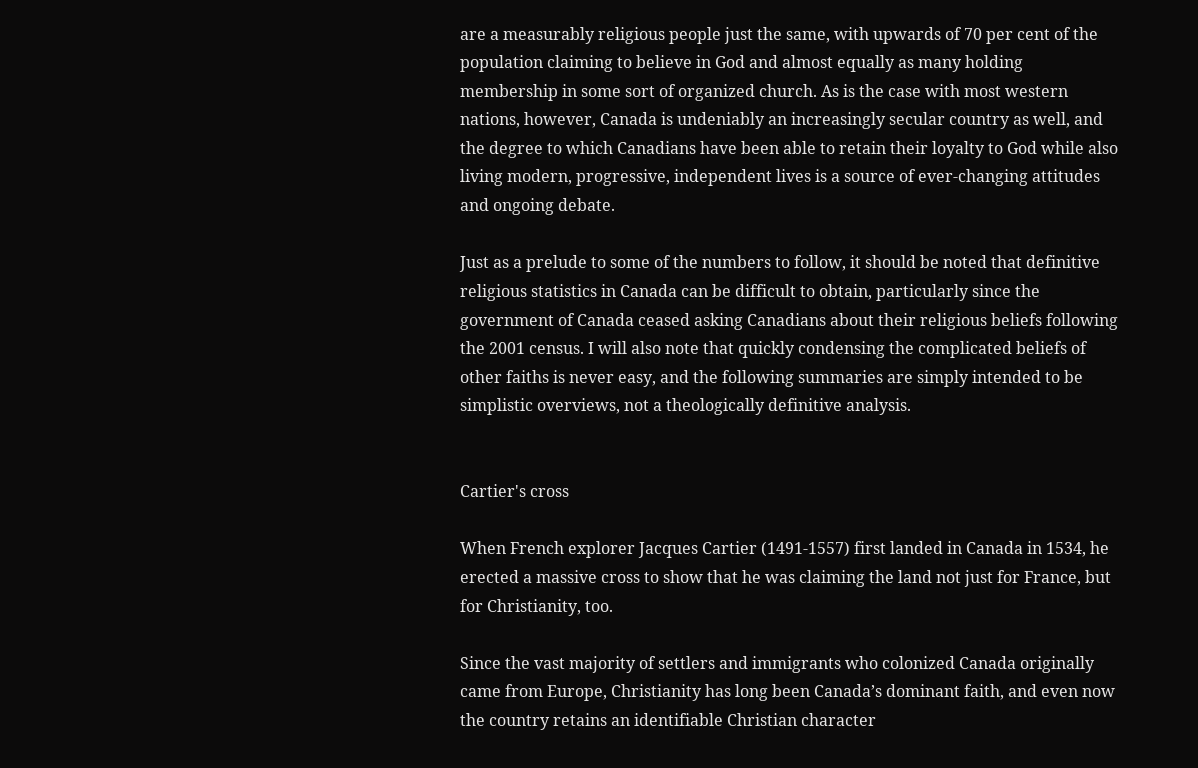are a measurably religious people just the same, with upwards of 70 per cent of the population claiming to believe in God and almost equally as many holding membership in some sort of organized church. As is the case with most western nations, however, Canada is undeniably an increasingly secular country as well, and the degree to which Canadians have been able to retain their loyalty to God while also living modern, progressive, independent lives is a source of ever-changing attitudes and ongoing debate.

Just as a prelude to some of the numbers to follow, it should be noted that definitive religious statistics in Canada can be difficult to obtain, particularly since the government of Canada ceased asking Canadians about their religious beliefs following the 2001 census. I will also note that quickly condensing the complicated beliefs of other faiths is never easy, and the following summaries are simply intended to be simplistic overviews, not a theologically definitive analysis.


Cartier's cross

When French explorer Jacques Cartier (1491-1557) first landed in Canada in 1534, he erected a massive cross to show that he was claiming the land not just for France, but for Christianity, too.

Since the vast majority of settlers and immigrants who colonized Canada originally came from Europe, Christianity has long been Canada’s dominant faith, and even now the country retains an identifiable Christian character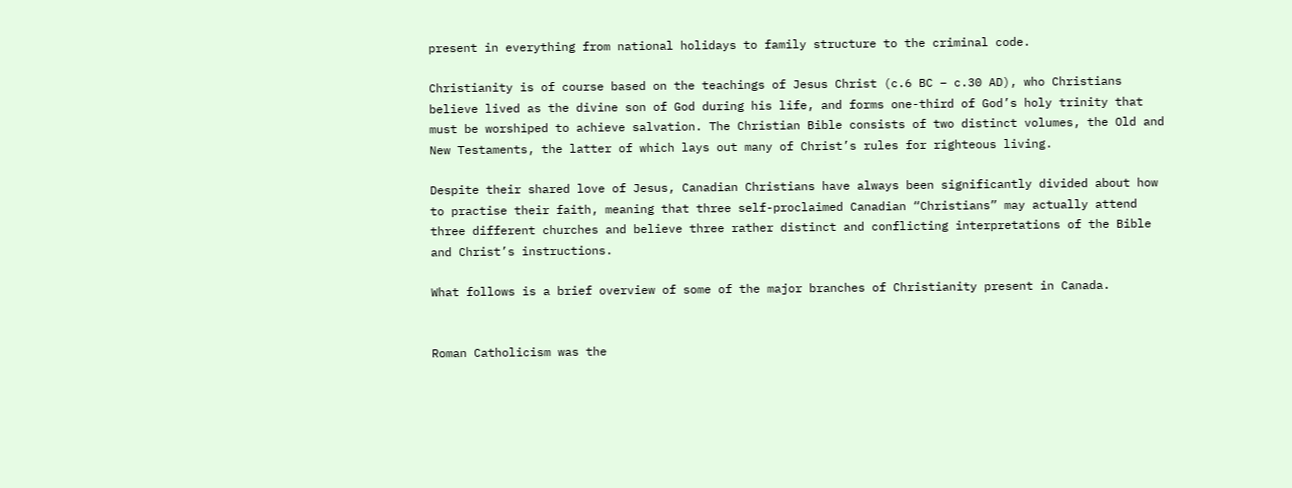present in everything from national holidays to family structure to the criminal code.

Christianity is of course based on the teachings of Jesus Christ (c.6 BC – c.30 AD), who Christians believe lived as the divine son of God during his life, and forms one-third of God’s holy trinity that must be worshiped to achieve salvation. The Christian Bible consists of two distinct volumes, the Old and New Testaments, the latter of which lays out many of Christ’s rules for righteous living.

Despite their shared love of Jesus, Canadian Christians have always been significantly divided about how to practise their faith, meaning that three self-proclaimed Canadian “Christians” may actually attend three different churches and believe three rather distinct and conflicting interpretations of the Bible and Christ’s instructions.

What follows is a brief overview of some of the major branches of Christianity present in Canada.


Roman Catholicism was the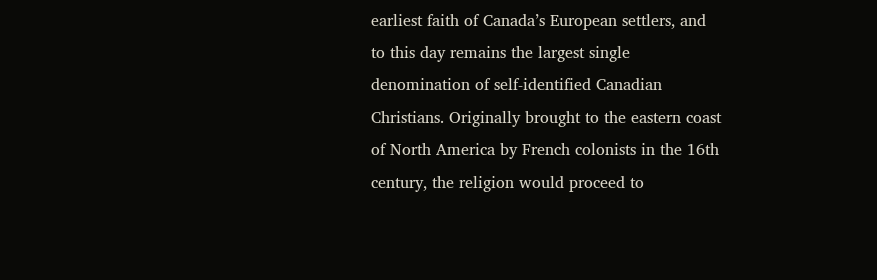earliest faith of Canada’s European settlers, and to this day remains the largest single denomination of self-identified Canadian Christians. Originally brought to the eastern coast of North America by French colonists in the 16th century, the religion would proceed to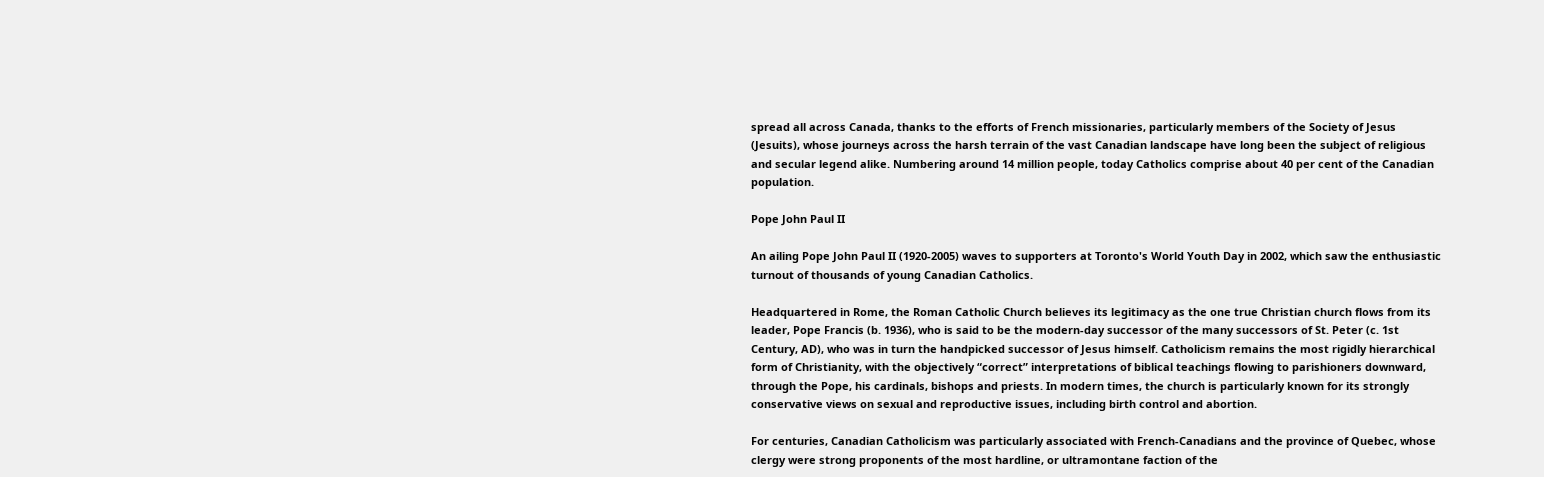spread all across Canada, thanks to the efforts of French missionaries, particularly members of the Society of Jesus (Jesuits), whose journeys across the harsh terrain of the vast Canadian landscape have long been the subject of religious and secular legend alike. Numbering around 14 million people, today Catholics comprise about 40 per cent of the Canadian population.

Pope John Paul II

An ailing Pope John Paul II (1920-2005) waves to supporters at Toronto's World Youth Day in 2002, which saw the enthusiastic turnout of thousands of young Canadian Catholics.

Headquartered in Rome, the Roman Catholic Church believes its legitimacy as the one true Christian church flows from its leader, Pope Francis (b. 1936), who is said to be the modern-day successor of the many successors of St. Peter (c. 1st Century, AD), who was in turn the handpicked successor of Jesus himself. Catholicism remains the most rigidly hierarchical form of Christianity, with the objectively “correct” interpretations of biblical teachings flowing to parishioners downward, through the Pope, his cardinals, bishops and priests. In modern times, the church is particularly known for its strongly conservative views on sexual and reproductive issues, including birth control and abortion.

For centuries, Canadian Catholicism was particularly associated with French-Canadians and the province of Quebec, whose clergy were strong proponents of the most hardline, or ultramontane faction of the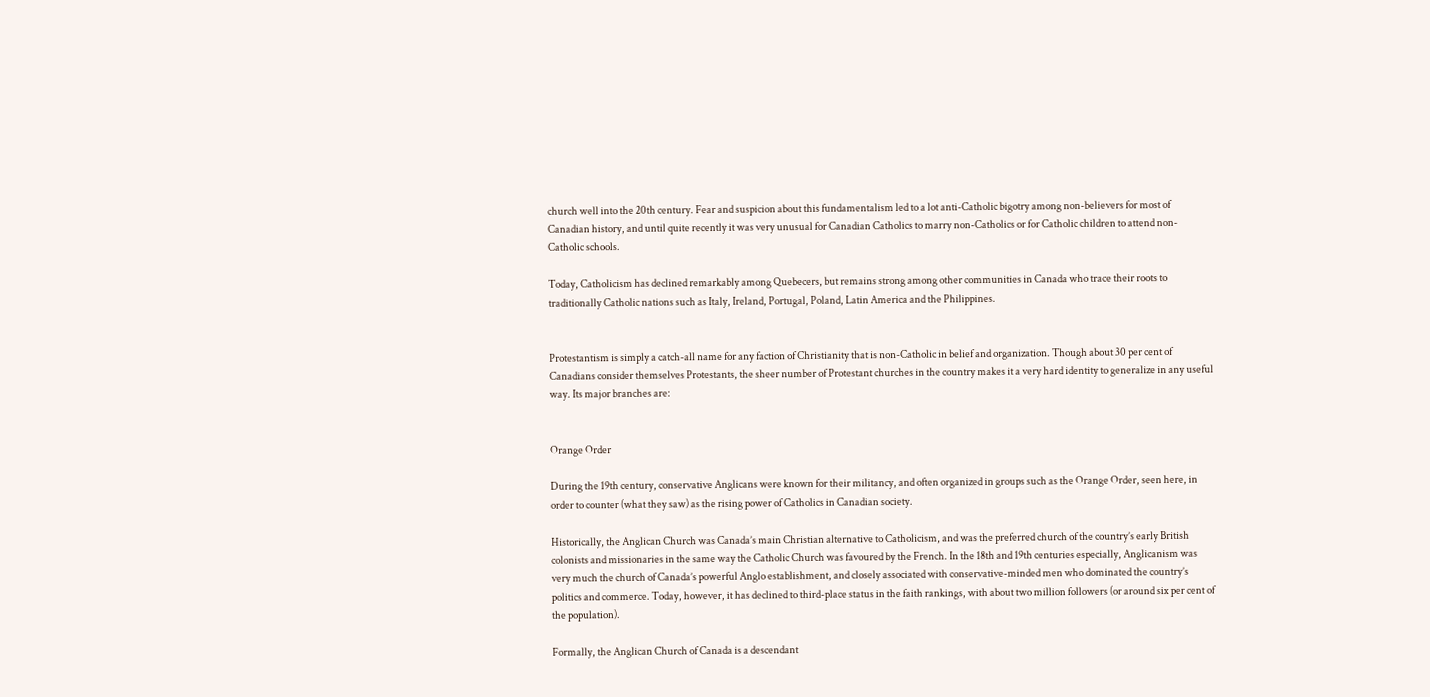church well into the 20th century. Fear and suspicion about this fundamentalism led to a lot anti-Catholic bigotry among non-believers for most of Canadian history, and until quite recently it was very unusual for Canadian Catholics to marry non-Catholics or for Catholic children to attend non-Catholic schools.

Today, Catholicism has declined remarkably among Quebecers, but remains strong among other communities in Canada who trace their roots to traditionally Catholic nations such as Italy, Ireland, Portugal, Poland, Latin America and the Philippines.


Protestantism is simply a catch-all name for any faction of Christianity that is non-Catholic in belief and organization. Though about 30 per cent of Canadians consider themselves Protestants, the sheer number of Protestant churches in the country makes it a very hard identity to generalize in any useful way. Its major branches are:


Orange Order

During the 19th century, conservative Anglicans were known for their militancy, and often organized in groups such as the Orange Order, seen here, in order to counter (what they saw) as the rising power of Catholics in Canadian society.

Historically, the Anglican Church was Canada’s main Christian alternative to Catholicism, and was the preferred church of the country’s early British colonists and missionaries in the same way the Catholic Church was favoured by the French. In the 18th and 19th centuries especially, Anglicanism was very much the church of Canada’s powerful Anglo establishment, and closely associated with conservative-minded men who dominated the country’s politics and commerce. Today, however, it has declined to third-place status in the faith rankings, with about two million followers (or around six per cent of the population).

Formally, the Anglican Church of Canada is a descendant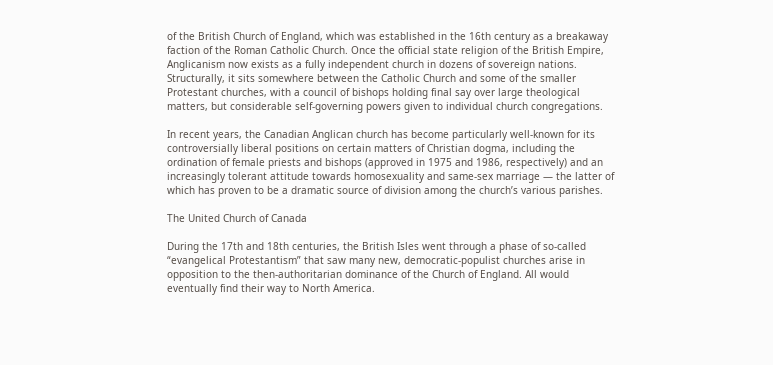of the British Church of England, which was established in the 16th century as a breakaway faction of the Roman Catholic Church. Once the official state religion of the British Empire, Anglicanism now exists as a fully independent church in dozens of sovereign nations. Structurally, it sits somewhere between the Catholic Church and some of the smaller Protestant churches, with a council of bishops holding final say over large theological matters, but considerable self-governing powers given to individual church congregations.

In recent years, the Canadian Anglican church has become particularly well-known for its controversially liberal positions on certain matters of Christian dogma, including the ordination of female priests and bishops (approved in 1975 and 1986, respectively) and an increasingly tolerant attitude towards homosexuality and same-sex marriage — the latter of which has proven to be a dramatic source of division among the church’s various parishes.

The United Church of Canada

During the 17th and 18th centuries, the British Isles went through a phase of so-called “evangelical Protestantism” that saw many new, democratic-populist churches arise in opposition to the then-authoritarian dominance of the Church of England. All would eventually find their way to North America.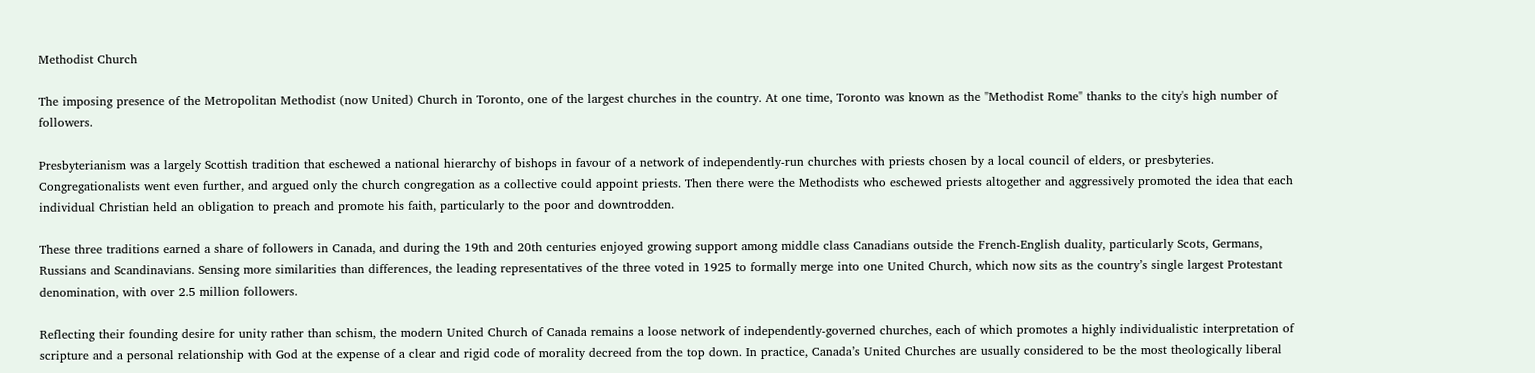Methodist Church

The imposing presence of the Metropolitan Methodist (now United) Church in Toronto, one of the largest churches in the country. At one time, Toronto was known as the "Methodist Rome" thanks to the city's high number of followers.

Presbyterianism was a largely Scottish tradition that eschewed a national hierarchy of bishops in favour of a network of independently-run churches with priests chosen by a local council of elders, or presbyteries. Congregationalists went even further, and argued only the church congregation as a collective could appoint priests. Then there were the Methodists who eschewed priests altogether and aggressively promoted the idea that each individual Christian held an obligation to preach and promote his faith, particularly to the poor and downtrodden.

These three traditions earned a share of followers in Canada, and during the 19th and 20th centuries enjoyed growing support among middle class Canadians outside the French-English duality, particularly Scots, Germans, Russians and Scandinavians. Sensing more similarities than differences, the leading representatives of the three voted in 1925 to formally merge into one United Church, which now sits as the country’s single largest Protestant denomination, with over 2.5 million followers.

Reflecting their founding desire for unity rather than schism, the modern United Church of Canada remains a loose network of independently-governed churches, each of which promotes a highly individualistic interpretation of scripture and a personal relationship with God at the expense of a clear and rigid code of morality decreed from the top down. In practice, Canada’s United Churches are usually considered to be the most theologically liberal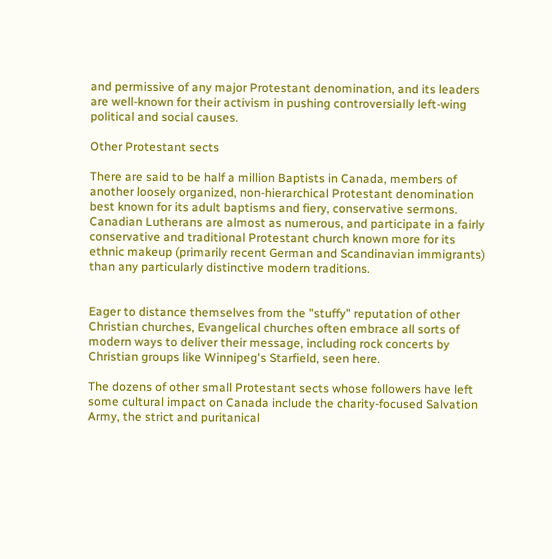and permissive of any major Protestant denomination, and its leaders are well-known for their activism in pushing controversially left-wing political and social causes.

Other Protestant sects

There are said to be half a million Baptists in Canada, members of another loosely organized, non-hierarchical Protestant denomination best known for its adult baptisms and fiery, conservative sermons. Canadian Lutherans are almost as numerous, and participate in a fairly conservative and traditional Protestant church known more for its ethnic makeup (primarily recent German and Scandinavian immigrants) than any particularly distinctive modern traditions.


Eager to distance themselves from the "stuffy" reputation of other Christian churches, Evangelical churches often embrace all sorts of modern ways to deliver their message, including rock concerts by Christian groups like Winnipeg's Starfield, seen here.

The dozens of other small Protestant sects whose followers have left some cultural impact on Canada include the charity-focused Salvation Army, the strict and puritanical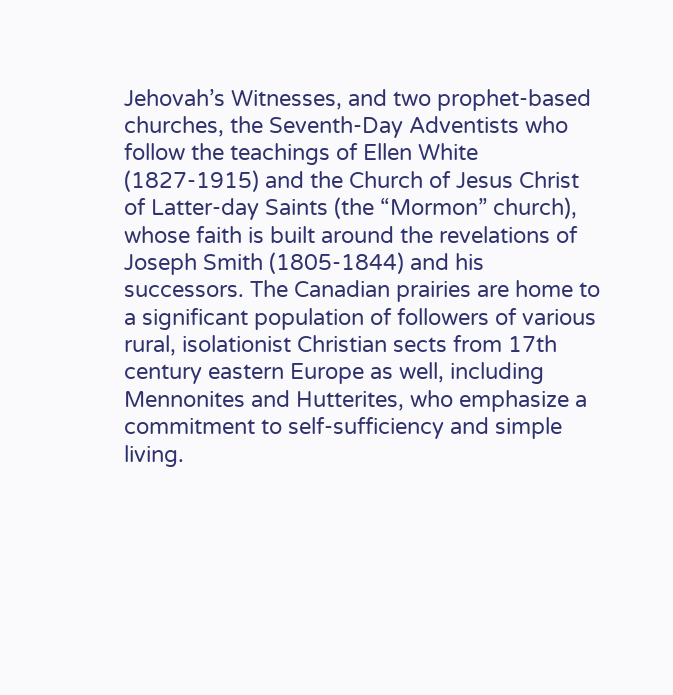Jehovah’s Witnesses, and two prophet-based churches, the Seventh-Day Adventists who follow the teachings of Ellen White (1827-1915) and the Church of Jesus Christ of Latter-day Saints (the “Mormon” church), whose faith is built around the revelations of Joseph Smith (1805-1844) and his successors. The Canadian prairies are home to a significant population of followers of various rural, isolationist Christian sects from 17th century eastern Europe as well, including Mennonites and Hutterites, who emphasize a commitment to self-sufficiency and simple living.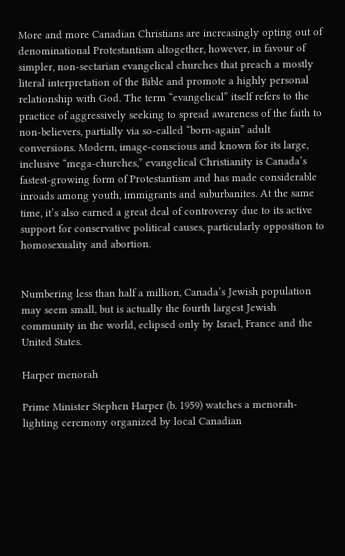More and more Canadian Christians are increasingly opting out of denominational Protestantism altogether, however, in favour of simpler, non-sectarian evangelical churches that preach a mostly literal interpretation of the Bible and promote a highly personal relationship with God. The term “evangelical” itself refers to the practice of aggressively seeking to spread awareness of the faith to non-believers, partially via so-called “born-again” adult conversions. Modern, image-conscious and known for its large, inclusive “mega-churches,” evangelical Christianity is Canada’s fastest-growing form of Protestantism and has made considerable inroads among youth, immigrants and suburbanites. At the same time, it’s also earned a great deal of controversy due to its active support for conservative political causes, particularly opposition to homosexuality and abortion.


Numbering less than half a million, Canada’s Jewish population may seem small, but is actually the fourth largest Jewish community in the world, eclipsed only by Israel, France and the United States.

Harper menorah

Prime Minister Stephen Harper (b. 1959) watches a menorah-lighting ceremony organized by local Canadian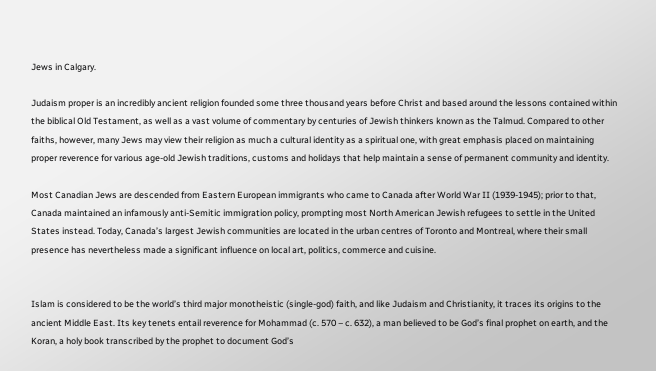Jews in Calgary.

Judaism proper is an incredibly ancient religion founded some three thousand years before Christ and based around the lessons contained within the biblical Old Testament, as well as a vast volume of commentary by centuries of Jewish thinkers known as the Talmud. Compared to other faiths, however, many Jews may view their religion as much a cultural identity as a spiritual one, with great emphasis placed on maintaining proper reverence for various age-old Jewish traditions, customs and holidays that help maintain a sense of permanent community and identity.

Most Canadian Jews are descended from Eastern European immigrants who came to Canada after World War II (1939-1945); prior to that, Canada maintained an infamously anti-Semitic immigration policy, prompting most North American Jewish refugees to settle in the United States instead. Today, Canada’s largest Jewish communities are located in the urban centres of Toronto and Montreal, where their small presence has nevertheless made a significant influence on local art, politics, commerce and cuisine.


Islam is considered to be the world’s third major monotheistic (single-god) faith, and like Judaism and Christianity, it traces its origins to the ancient Middle East. Its key tenets entail reverence for Mohammad (c. 570 – c. 632), a man believed to be God’s final prophet on earth, and the Koran, a holy book transcribed by the prophet to document God’s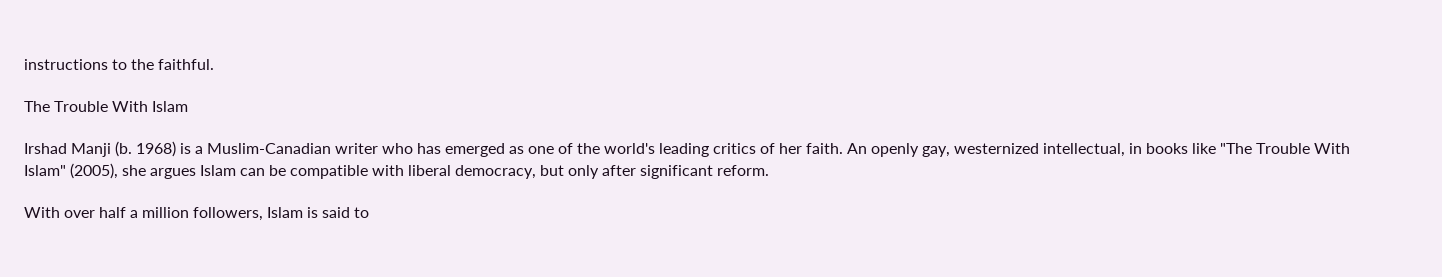instructions to the faithful.

The Trouble With Islam

Irshad Manji (b. 1968) is a Muslim-Canadian writer who has emerged as one of the world's leading critics of her faith. An openly gay, westernized intellectual, in books like "The Trouble With Islam" (2005), she argues Islam can be compatible with liberal democracy, but only after significant reform.

With over half a million followers, Islam is said to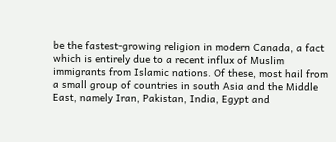be the fastest-growing religion in modern Canada, a fact which is entirely due to a recent influx of Muslim immigrants from Islamic nations. Of these, most hail from a small group of countries in south Asia and the Middle East, namely Iran, Pakistan, India, Egypt and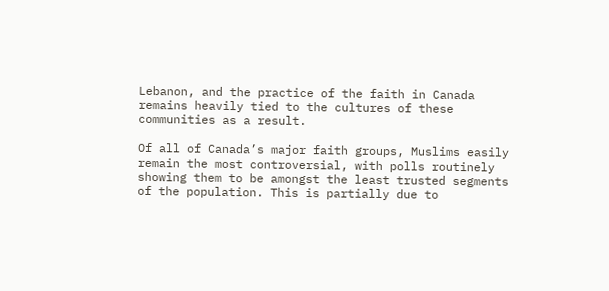Lebanon, and the practice of the faith in Canada remains heavily tied to the cultures of these communities as a result.

Of all of Canada’s major faith groups, Muslims easily remain the most controversial, with polls routinely showing them to be amongst the least trusted segments of the population. This is partially due to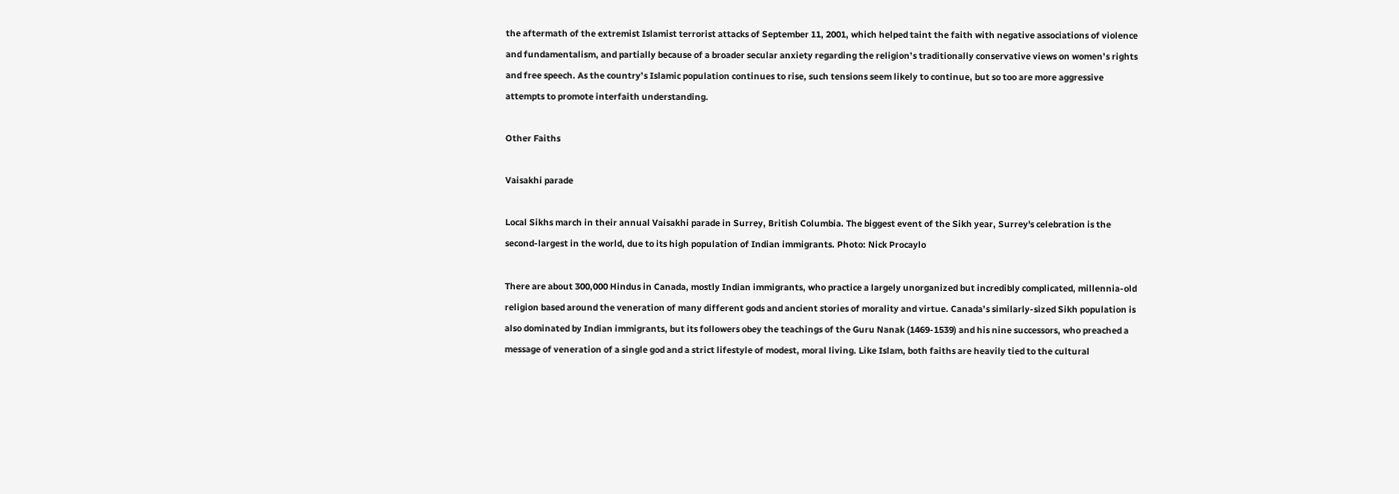the aftermath of the extremist Islamist terrorist attacks of September 11, 2001, which helped taint the faith with negative associations of violence and fundamentalism, and partially because of a broader secular anxiety regarding the religion’s traditionally conservative views on women’s rights and free speech. As the country’s Islamic population continues to rise, such tensions seem likely to continue, but so too are more aggressive attempts to promote interfaith understanding.

Other Faiths

Vaisakhi parade

Local Sikhs march in their annual Vaisakhi parade in Surrey, British Columbia. The biggest event of the Sikh year, Surrey's celebration is the second-largest in the world, due to its high population of Indian immigrants. Photo: Nick Procaylo

There are about 300,000 Hindus in Canada, mostly Indian immigrants, who practice a largely unorganized but incredibly complicated, millennia-old religion based around the veneration of many different gods and ancient stories of morality and virtue. Canada’s similarly-sized Sikh population is also dominated by Indian immigrants, but its followers obey the teachings of the Guru Nanak (1469-1539) and his nine successors, who preached a message of veneration of a single god and a strict lifestyle of modest, moral living. Like Islam, both faiths are heavily tied to the cultural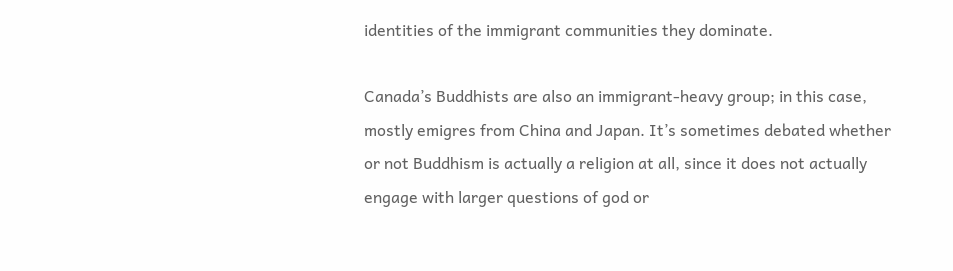identities of the immigrant communities they dominate.

Canada’s Buddhists are also an immigrant-heavy group; in this case, mostly emigres from China and Japan. It’s sometimes debated whether or not Buddhism is actually a religion at all, since it does not actually engage with larger questions of god or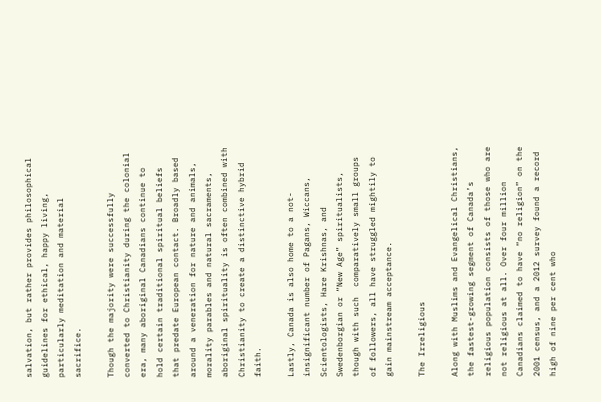salvation, but rather provides philosophical guidelines for ethical, happy living, particularly meditation and material sacrifice.

Though the majority were successfully converted to Christianity during the colonial era, many aboriginal Canadians continue to hold certain traditional spiritual beliefs that predate European contact. Broadly based around a veneration for nature and animals, morality parables and natural sacraments, aboriginal spirituality is often combined with Christianity to create a distinctive hybrid faith.

Lastly, Canada is also home to a not-insignificant number of Pagans, Wiccans, Scientologists, Hare Krishnas, and Swedenborgian or “New Age” spiritualists, though with such  comparatively small groups of followers, all have struggled mightily to gain mainstream acceptance.

The Irreligious

Along with Muslims and Evangelical Christians, the fastest-growing segment of Canada’s religious population consists of those who are not religious at all. Over four million Canadians claimed to have “no religion” on the 2001 census, and a 2012 survey found a record high of nine per cent who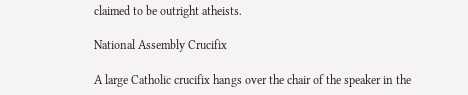claimed to be outright atheists.

National Assembly Crucifix

A large Catholic crucifix hangs over the chair of the speaker in the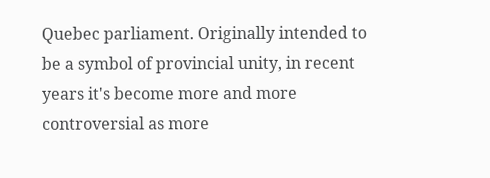Quebec parliament. Originally intended to be a symbol of provincial unity, in recent years it's become more and more controversial as more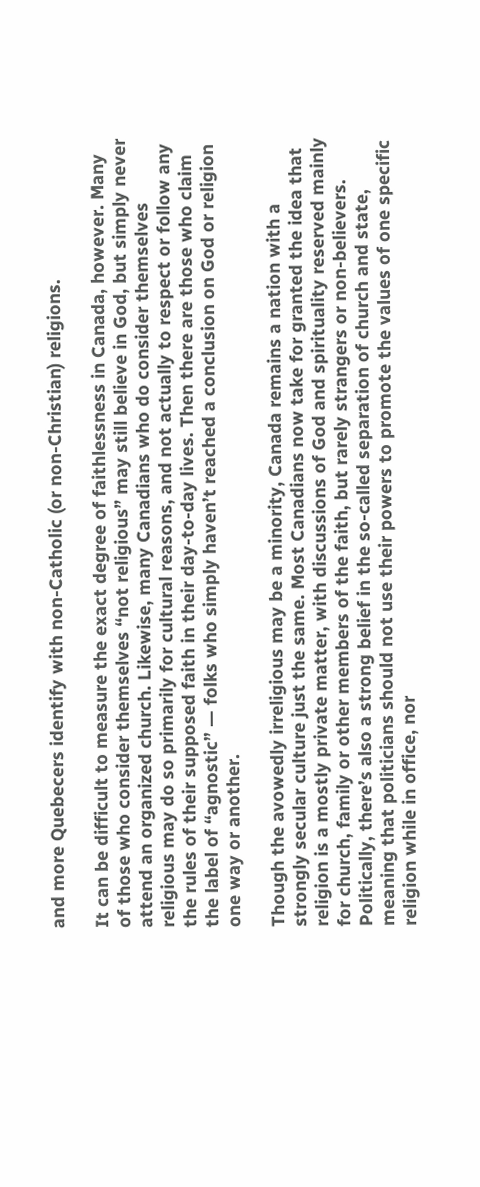and more Quebecers identify with non-Catholic (or non-Christian) religions.

It can be difficult to measure the exact degree of faithlessness in Canada, however. Many of those who consider themselves “not religious” may still believe in God, but simply never attend an organized church. Likewise, many Canadians who do consider themselves religious may do so primarily for cultural reasons, and not actually to respect or follow any the rules of their supposed faith in their day-to-day lives. Then there are those who claim the label of “agnostic” — folks who simply haven’t reached a conclusion on God or religion one way or another.

Though the avowedly irreligious may be a minority, Canada remains a nation with a strongly secular culture just the same. Most Canadians now take for granted the idea that religion is a mostly private matter, with discussions of God and spirituality reserved mainly for church, family or other members of the faith, but rarely strangers or non-believers. Politically, there’s also a strong belief in the so-called separation of church and state, meaning that politicians should not use their powers to promote the values of one specific religion while in office, nor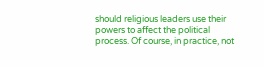should religious leaders use their powers to affect the political process. Of course, in practice, not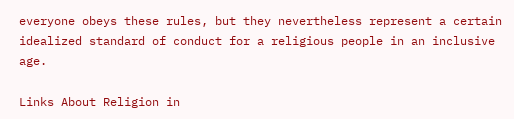everyone obeys these rules, but they nevertheless represent a certain idealized standard of conduct for a religious people in an inclusive age.

Links About Religion in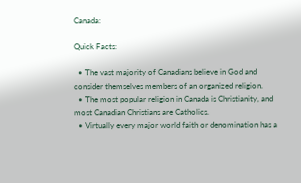Canada:

Quick Facts:

  • The vast majority of Canadians believe in God and consider themselves members of an organized religion.
  • The most popular religion in Canada is Christianity, and most Canadian Christians are Catholics.
  • Virtually every major world faith or denomination has a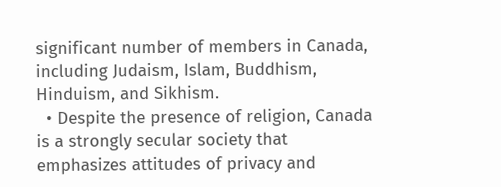significant number of members in Canada, including Judaism, Islam, Buddhism, Hinduism, and Sikhism.
  • Despite the presence of religion, Canada is a strongly secular society that emphasizes attitudes of privacy and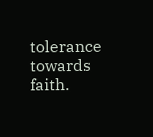tolerance towards faith.